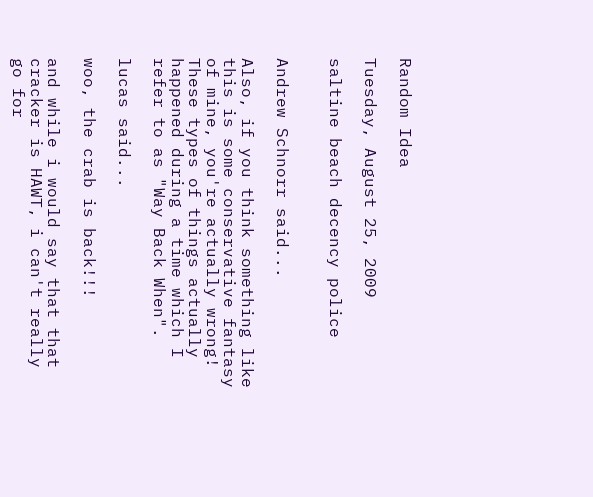Random Idea

Tuesday, August 25, 2009

saltine beach decency police


Andrew Schnorr said...

Also, if you think something like this is some conservative fantasy of mine, you're actually wrong! These types of things actually happened during a time which I refer to as "Way Back When".

lucas said...

woo, the crab is back!!!

and while i would say that that cracker is HAWT, i can't really go for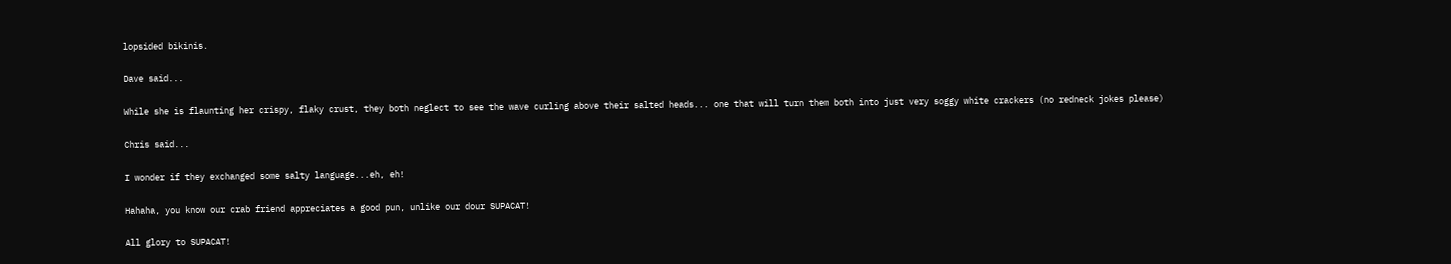lopsided bikinis.

Dave said...

While she is flaunting her crispy, flaky crust, they both neglect to see the wave curling above their salted heads... one that will turn them both into just very soggy white crackers (no redneck jokes please)

Chris said...

I wonder if they exchanged some salty language...eh, eh!

Hahaha, you know our crab friend appreciates a good pun, unlike our dour SUPACAT!

All glory to SUPACAT!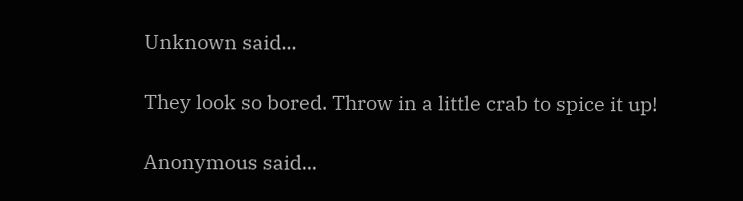Unknown said...

They look so bored. Throw in a little crab to spice it up!

Anonymous said...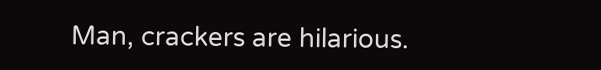Man, crackers are hilarious.